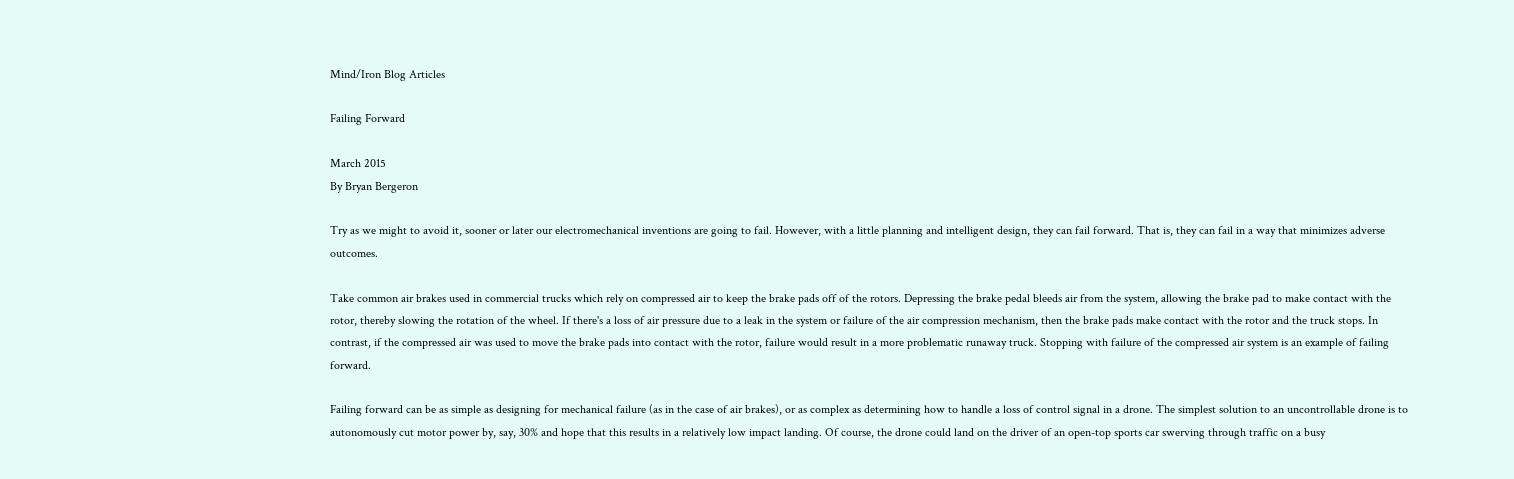Mind/Iron Blog Articles

Failing Forward

March 2015
By Bryan Bergeron

Try as we might to avoid it, sooner or later our electromechanical inventions are going to fail. However, with a little planning and intelligent design, they can fail forward. That is, they can fail in a way that minimizes adverse outcomes.

Take common air brakes used in commercial trucks which rely on compressed air to keep the brake pads off of the rotors. Depressing the brake pedal bleeds air from the system, allowing the brake pad to make contact with the rotor, thereby slowing the rotation of the wheel. If there's a loss of air pressure due to a leak in the system or failure of the air compression mechanism, then the brake pads make contact with the rotor and the truck stops. In contrast, if the compressed air was used to move the brake pads into contact with the rotor, failure would result in a more problematic runaway truck. Stopping with failure of the compressed air system is an example of failing forward.

Failing forward can be as simple as designing for mechanical failure (as in the case of air brakes), or as complex as determining how to handle a loss of control signal in a drone. The simplest solution to an uncontrollable drone is to autonomously cut motor power by, say, 30% and hope that this results in a relatively low impact landing. Of course, the drone could land on the driver of an open-top sports car swerving through traffic on a busy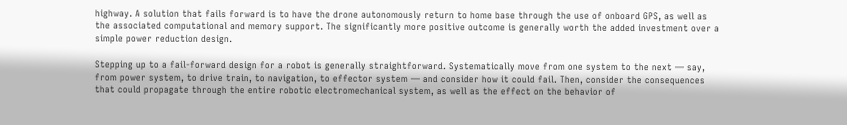highway. A solution that fails forward is to have the drone autonomously return to home base through the use of onboard GPS, as well as the associated computational and memory support. The significantly more positive outcome is generally worth the added investment over a simple power reduction design.

Stepping up to a fail-forward design for a robot is generally straightforward. Systematically move from one system to the next — say, from power system, to drive train, to navigation, to effector system — and consider how it could fail. Then, consider the consequences that could propagate through the entire robotic electromechanical system, as well as the effect on the behavior of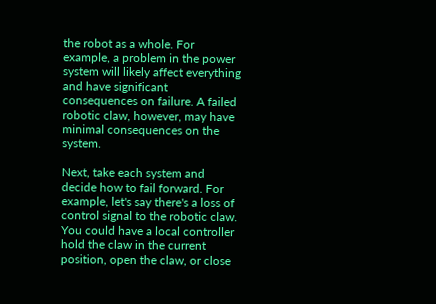the robot as a whole. For example, a problem in the power system will likely affect everything and have significant consequences on failure. A failed robotic claw, however, may have minimal consequences on the system.

Next, take each system and decide how to fail forward. For example, let's say there's a loss of control signal to the robotic claw. You could have a local controller hold the claw in the current position, open the claw, or close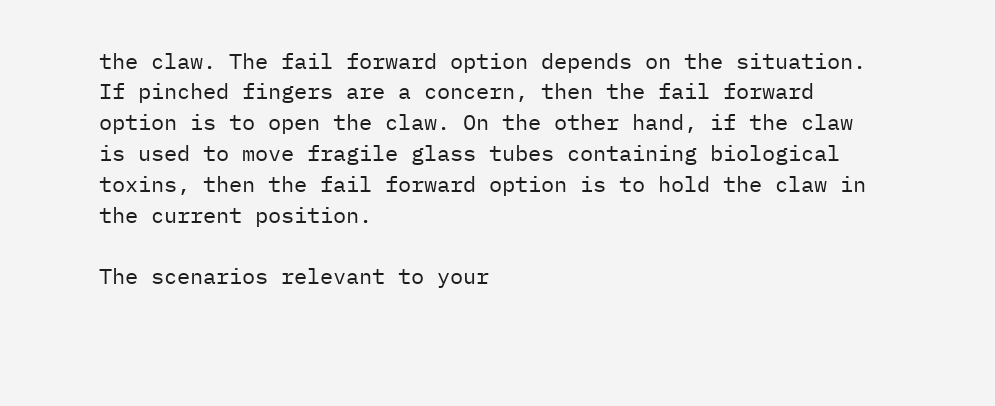the claw. The fail forward option depends on the situation. If pinched fingers are a concern, then the fail forward option is to open the claw. On the other hand, if the claw is used to move fragile glass tubes containing biological toxins, then the fail forward option is to hold the claw in the current position.

The scenarios relevant to your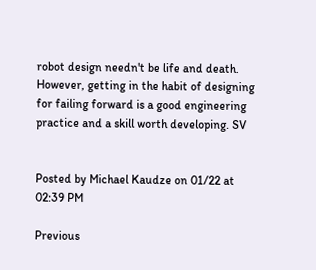robot design needn't be life and death. However, getting in the habit of designing for failing forward is a good engineering practice and a skill worth developing. SV


Posted by Michael Kaudze on 01/22 at 02:39 PM

Previous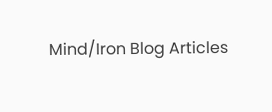Mind/Iron Blog Articles